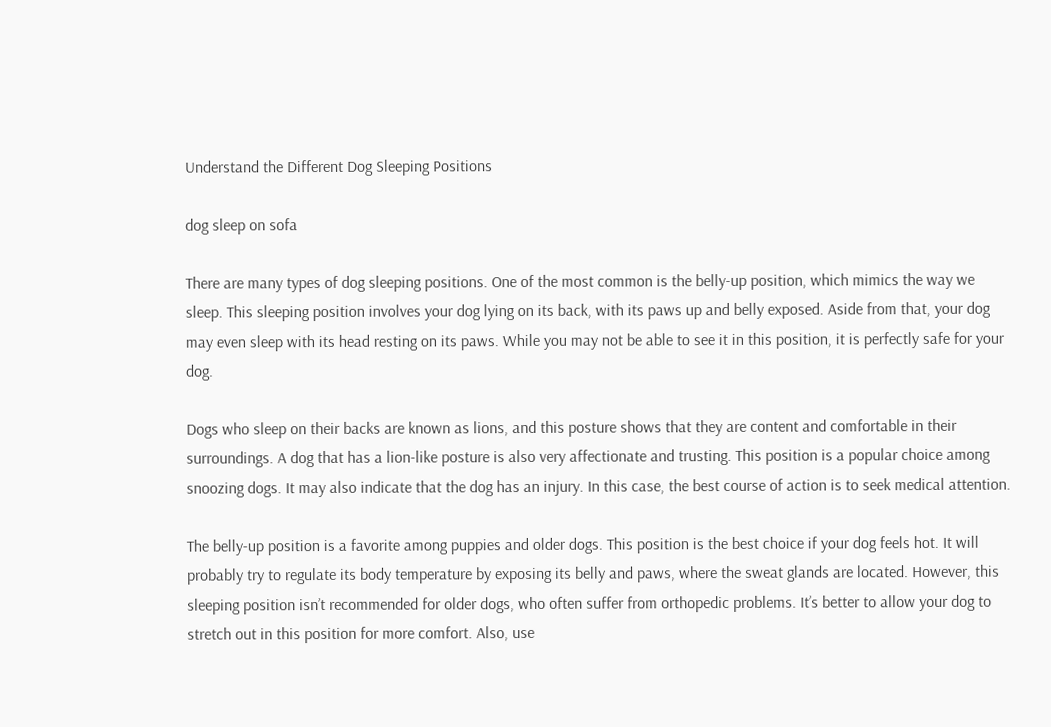Understand the Different Dog Sleeping Positions

dog sleep on sofa

There are many types of dog sleeping positions. One of the most common is the belly-up position, which mimics the way we sleep. This sleeping position involves your dog lying on its back, with its paws up and belly exposed. Aside from that, your dog may even sleep with its head resting on its paws. While you may not be able to see it in this position, it is perfectly safe for your dog.

Dogs who sleep on their backs are known as lions, and this posture shows that they are content and comfortable in their surroundings. A dog that has a lion-like posture is also very affectionate and trusting. This position is a popular choice among snoozing dogs. It may also indicate that the dog has an injury. In this case, the best course of action is to seek medical attention.

The belly-up position is a favorite among puppies and older dogs. This position is the best choice if your dog feels hot. It will probably try to regulate its body temperature by exposing its belly and paws, where the sweat glands are located. However, this sleeping position isn’t recommended for older dogs, who often suffer from orthopedic problems. It’s better to allow your dog to stretch out in this position for more comfort. Also, use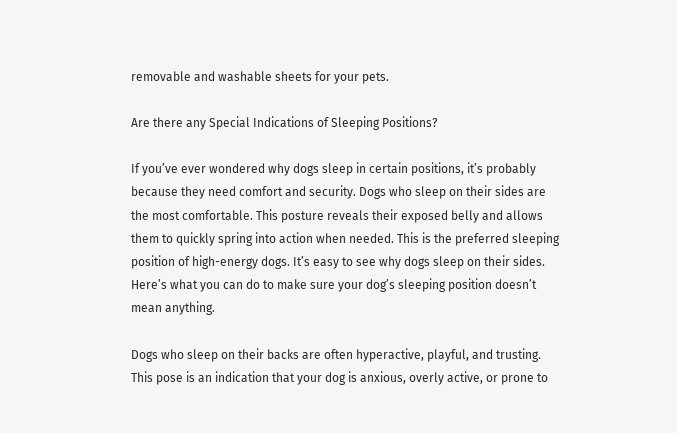removable and washable sheets for your pets.

Are there any Special Indications of Sleeping Positions?

If you’ve ever wondered why dogs sleep in certain positions, it’s probably because they need comfort and security. Dogs who sleep on their sides are the most comfortable. This posture reveals their exposed belly and allows them to quickly spring into action when needed. This is the preferred sleeping position of high-energy dogs. It’s easy to see why dogs sleep on their sides. Here’s what you can do to make sure your dog’s sleeping position doesn’t mean anything.

Dogs who sleep on their backs are often hyperactive, playful, and trusting. This pose is an indication that your dog is anxious, overly active, or prone to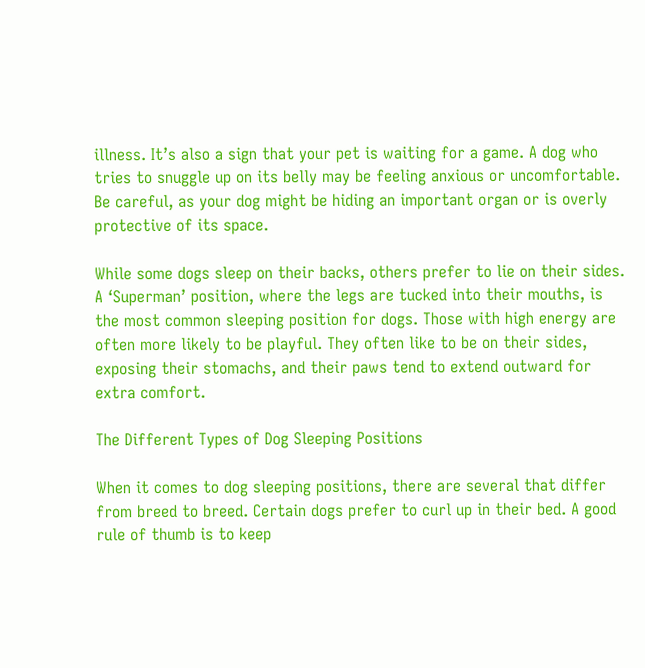illness. It’s also a sign that your pet is waiting for a game. A dog who tries to snuggle up on its belly may be feeling anxious or uncomfortable. Be careful, as your dog might be hiding an important organ or is overly protective of its space.

While some dogs sleep on their backs, others prefer to lie on their sides. A ‘Superman’ position, where the legs are tucked into their mouths, is the most common sleeping position for dogs. Those with high energy are often more likely to be playful. They often like to be on their sides, exposing their stomachs, and their paws tend to extend outward for extra comfort.

The Different Types of Dog Sleeping Positions

When it comes to dog sleeping positions, there are several that differ from breed to breed. Certain dogs prefer to curl up in their bed. A good rule of thumb is to keep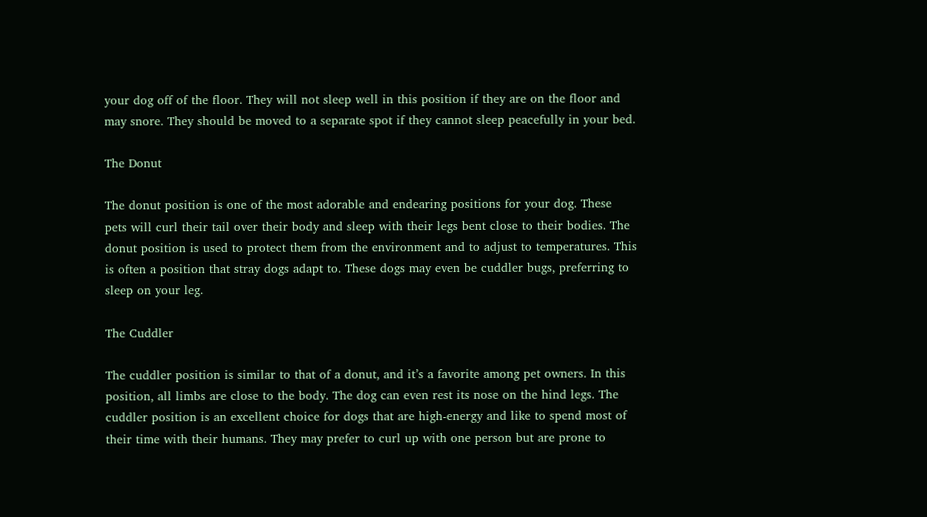your dog off of the floor. They will not sleep well in this position if they are on the floor and may snore. They should be moved to a separate spot if they cannot sleep peacefully in your bed.

The Donut

The donut position is one of the most adorable and endearing positions for your dog. These pets will curl their tail over their body and sleep with their legs bent close to their bodies. The donut position is used to protect them from the environment and to adjust to temperatures. This is often a position that stray dogs adapt to. These dogs may even be cuddler bugs, preferring to sleep on your leg.

The Cuddler

The cuddler position is similar to that of a donut, and it’s a favorite among pet owners. In this position, all limbs are close to the body. The dog can even rest its nose on the hind legs. The cuddler position is an excellent choice for dogs that are high-energy and like to spend most of their time with their humans. They may prefer to curl up with one person but are prone to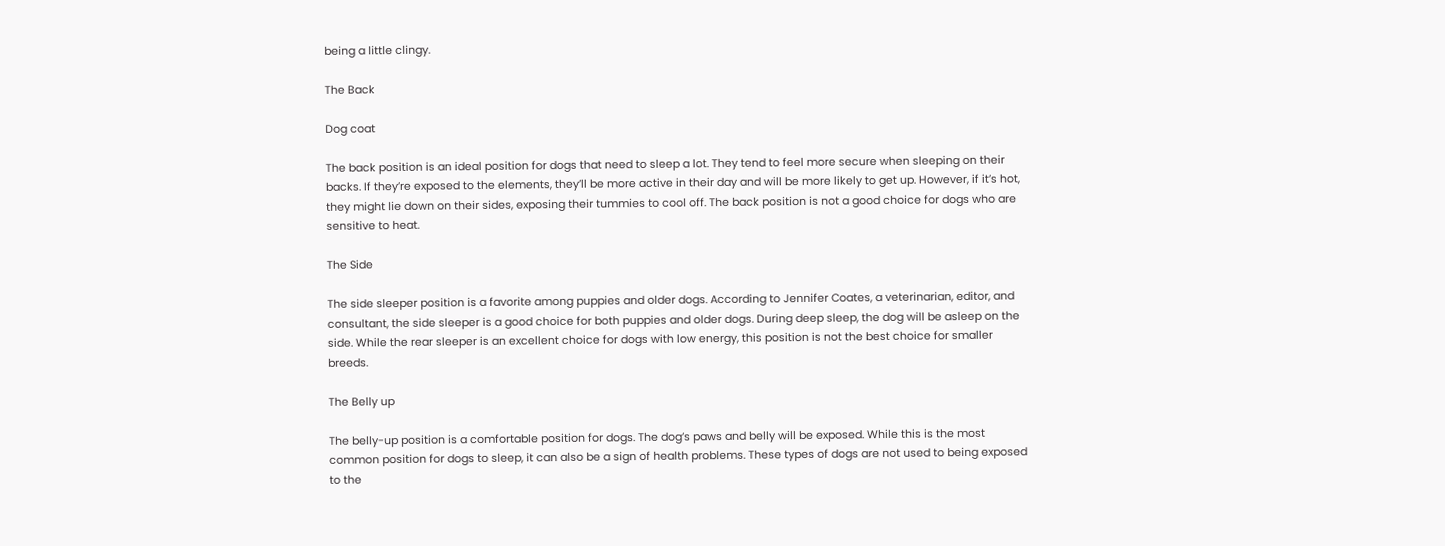being a little clingy.

The Back

Dog coat

The back position is an ideal position for dogs that need to sleep a lot. They tend to feel more secure when sleeping on their backs. If they’re exposed to the elements, they’ll be more active in their day and will be more likely to get up. However, if it’s hot, they might lie down on their sides, exposing their tummies to cool off. The back position is not a good choice for dogs who are sensitive to heat.

The Side

The side sleeper position is a favorite among puppies and older dogs. According to Jennifer Coates, a veterinarian, editor, and consultant, the side sleeper is a good choice for both puppies and older dogs. During deep sleep, the dog will be asleep on the side. While the rear sleeper is an excellent choice for dogs with low energy, this position is not the best choice for smaller breeds.

The Belly up

The belly-up position is a comfortable position for dogs. The dog’s paws and belly will be exposed. While this is the most common position for dogs to sleep, it can also be a sign of health problems. These types of dogs are not used to being exposed to the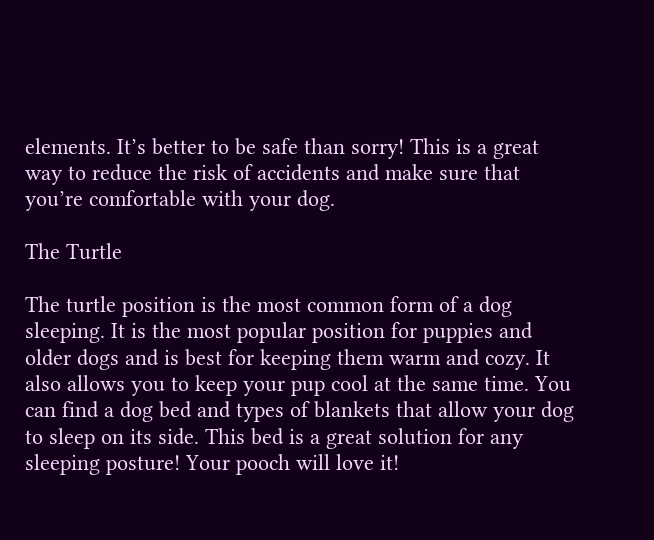elements. It’s better to be safe than sorry! This is a great way to reduce the risk of accidents and make sure that you’re comfortable with your dog.

The Turtle

The turtle position is the most common form of a dog sleeping. It is the most popular position for puppies and older dogs and is best for keeping them warm and cozy. It also allows you to keep your pup cool at the same time. You can find a dog bed and types of blankets that allow your dog to sleep on its side. This bed is a great solution for any sleeping posture! Your pooch will love it!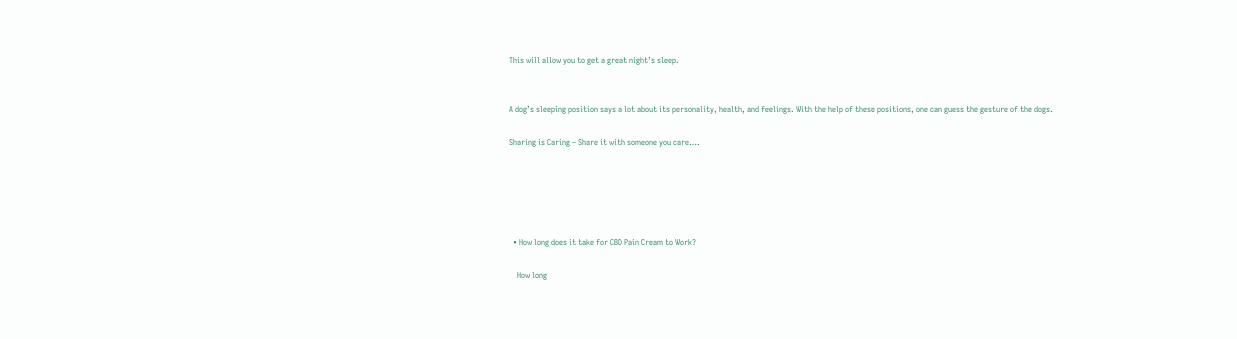This will allow you to get a great night’s sleep.


A dog’s sleeping position says a lot about its personality, health, and feelings. With the help of these positions, one can guess the gesture of the dogs.

Sharing is Caring – Share it with someone you care….





  • How long does it take for CBD Pain Cream to Work?

    How long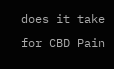does it take for CBD Pain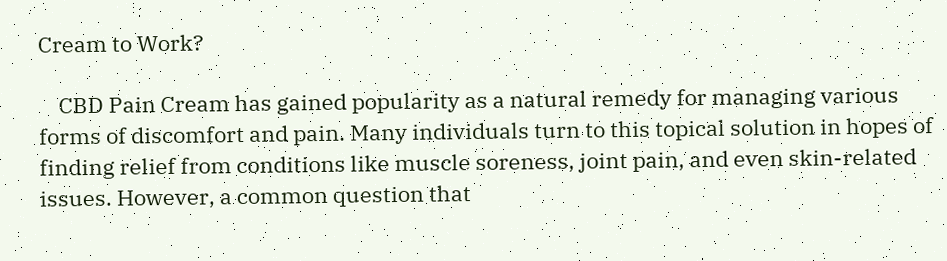Cream to Work?

    CBD Pain Cream has gained popularity as a natural remedy for managing various forms of discomfort and pain. Many individuals turn to this topical solution in hopes of finding relief from conditions like muscle soreness, joint pain, and even skin-related issues. However, a common question that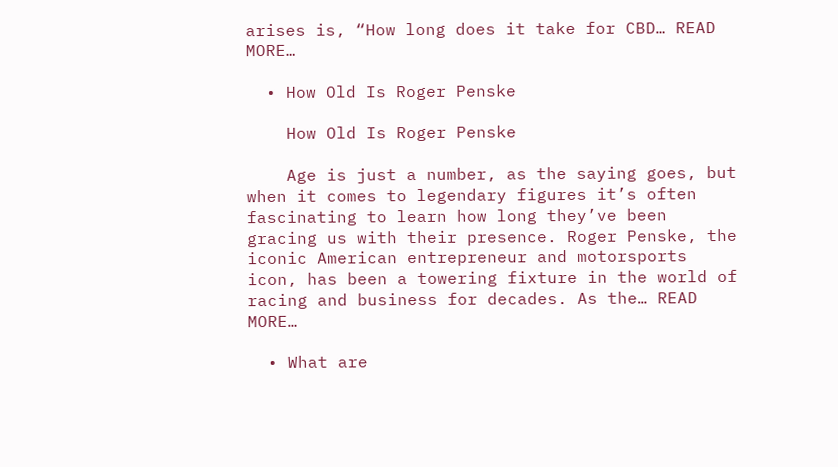arises is, “How long does it take for CBD… READ MORE…

  • How Old Is Roger Penske

    How Old Is Roger Penske

    Age is just a number, as the saying goes, but when it comes to legendary figures it’s often fascinating to learn how long they’ve been gracing us with their presence. Roger Penske, the iconic American entrepreneur and motorsports icon, has been a towering fixture in the world of racing and business for decades. As the… READ MORE…

  • What are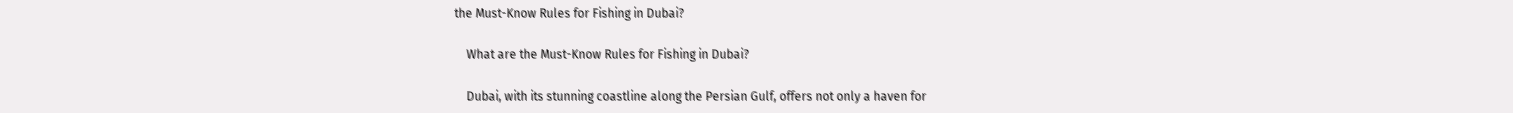the Must-Know Rules for Fishing in Dubai?

    What are the Must-Know Rules for Fishing in Dubai?

    Dubai, with its stunning coastline along the Persian Gulf, offers not only a haven for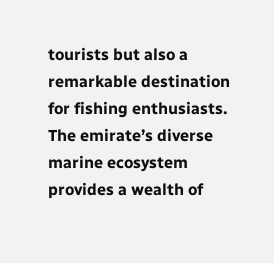tourists but also a remarkable destination for fishing enthusiasts. The emirate’s diverse marine ecosystem provides a wealth of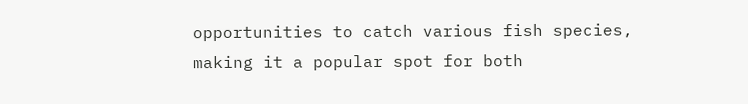opportunities to catch various fish species, making it a popular spot for both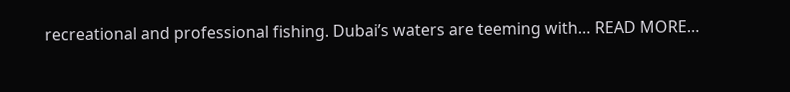recreational and professional fishing. Dubai’s waters are teeming with… READ MORE…